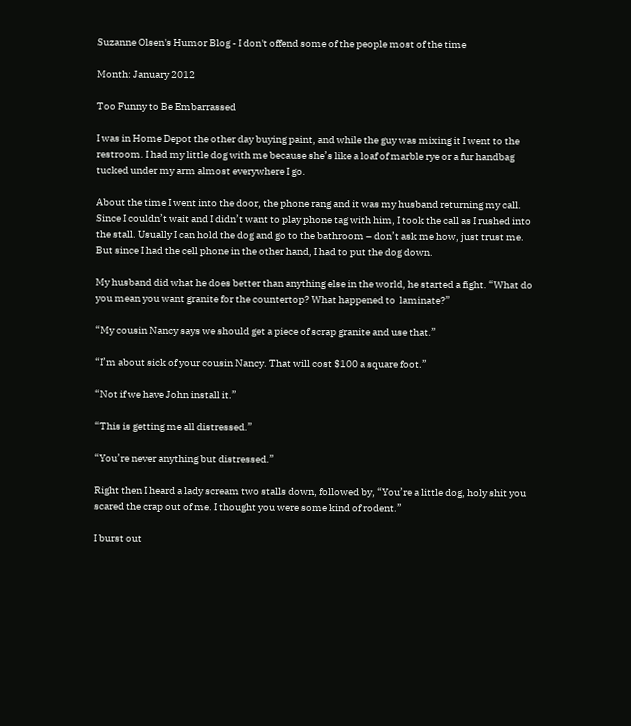Suzanne Olsen's Humor Blog - I don't offend some of the people most of the time

Month: January 2012

Too Funny to Be Embarrassed

I was in Home Depot the other day buying paint, and while the guy was mixing it I went to the restroom. I had my little dog with me because she’s like a loaf of marble rye or a fur handbag tucked under my arm almost everywhere I go.

About the time I went into the door, the phone rang and it was my husband returning my call. Since I couldn’t wait and I didn’t want to play phone tag with him, I took the call as I rushed into the stall. Usually I can hold the dog and go to the bathroom – don’t ask me how, just trust me. But since I had the cell phone in the other hand, I had to put the dog down.

My husband did what he does better than anything else in the world, he started a fight. “What do you mean you want granite for the countertop? What happened to  laminate?”

“My cousin Nancy says we should get a piece of scrap granite and use that.”

“I’m about sick of your cousin Nancy. That will cost $100 a square foot.”

“Not if we have John install it.”

“This is getting me all distressed.”

“You’re never anything but distressed.”

Right then I heard a lady scream two stalls down, followed by, “You’re a little dog, holy shit you scared the crap out of me. I thought you were some kind of rodent.”

I burst out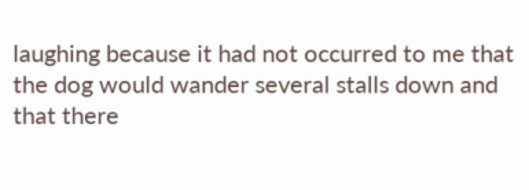laughing because it had not occurred to me that the dog would wander several stalls down and that there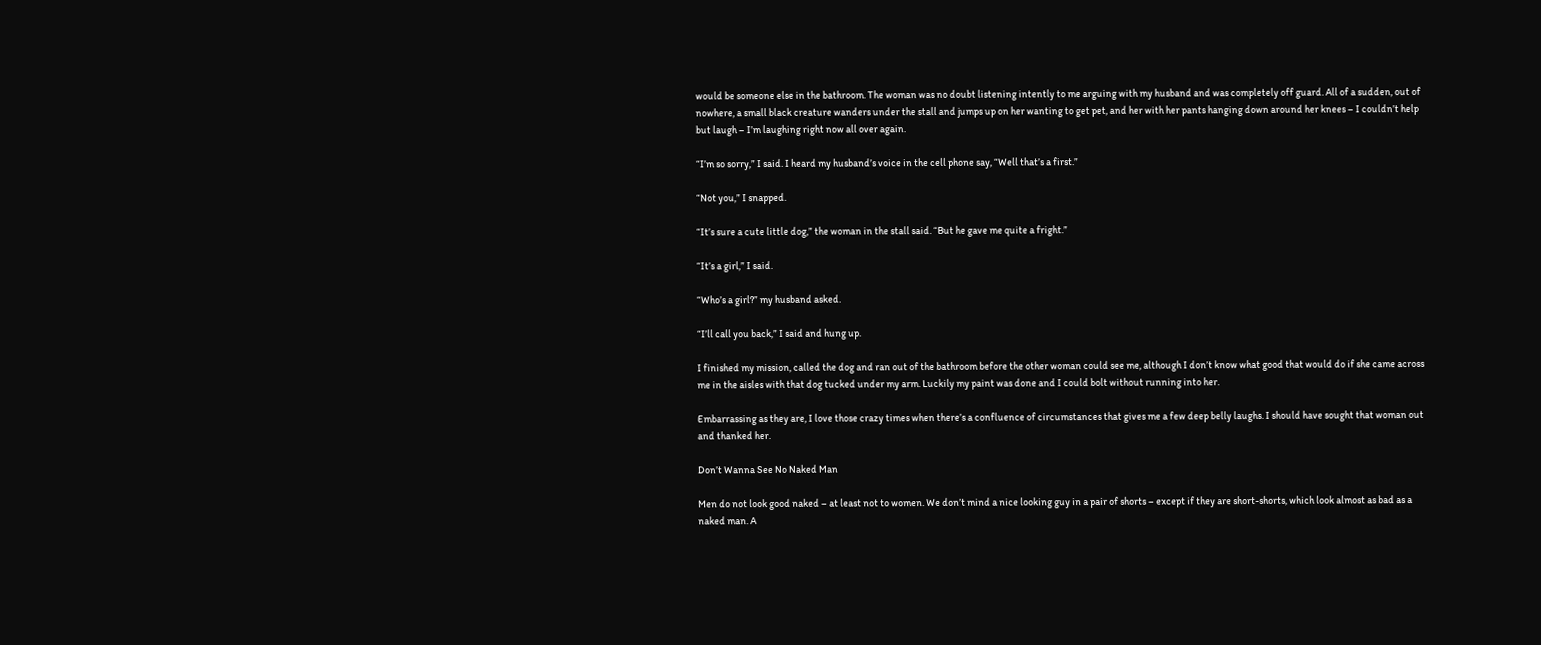would be someone else in the bathroom. The woman was no doubt listening intently to me arguing with my husband and was completely off guard. All of a sudden, out of nowhere, a small black creature wanders under the stall and jumps up on her wanting to get pet, and her with her pants hanging down around her knees – I couldn’t help but laugh – I’m laughing right now all over again.

“I’m so sorry,” I said. I heard my husband’s voice in the cell phone say, “Well that’s a first.”

“Not you,” I snapped.

“It’s sure a cute little dog,” the woman in the stall said. “But he gave me quite a fright.”

“It’s a girl,” I said.

“Who’s a girl?” my husband asked.

“I’ll call you back,” I said and hung up.

I finished my mission, called the dog and ran out of the bathroom before the other woman could see me, although I don’t know what good that would do if she came across me in the aisles with that dog tucked under my arm. Luckily my paint was done and I could bolt without running into her.

Embarrassing as they are, I love those crazy times when there’s a confluence of circumstances that gives me a few deep belly laughs. I should have sought that woman out and thanked her.

Don’t Wanna See No Naked Man

Men do not look good naked – at least not to women. We don’t mind a nice looking guy in a pair of shorts – except if they are short-shorts, which look almost as bad as a naked man. A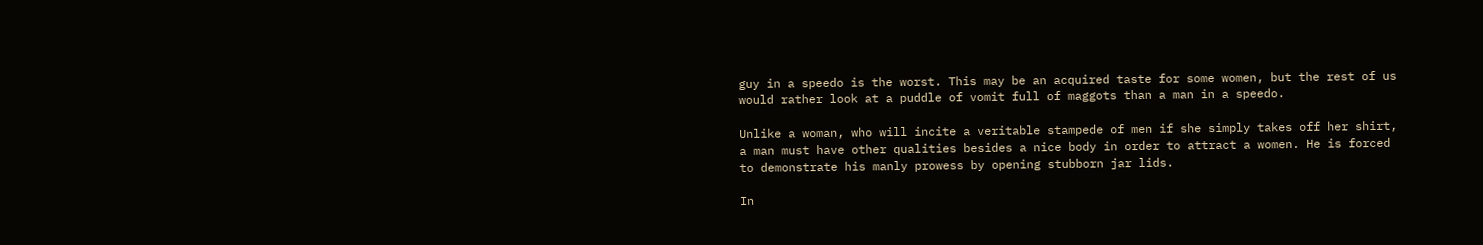guy in a speedo is the worst. This may be an acquired taste for some women, but the rest of us would rather look at a puddle of vomit full of maggots than a man in a speedo.

Unlike a woman, who will incite a veritable stampede of men if she simply takes off her shirt, a man must have other qualities besides a nice body in order to attract a women. He is forced to demonstrate his manly prowess by opening stubborn jar lids.

In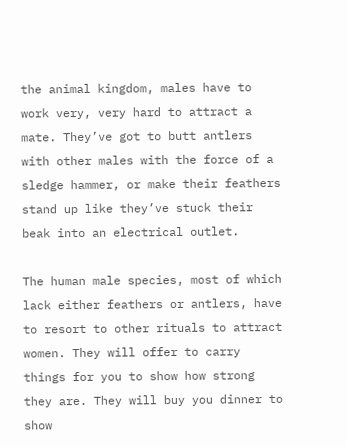the animal kingdom, males have to work very, very hard to attract a mate. They’ve got to butt antlers with other males with the force of a sledge hammer, or make their feathers stand up like they’ve stuck their beak into an electrical outlet.

The human male species, most of which lack either feathers or antlers, have to resort to other rituals to attract women. They will offer to carry things for you to show how strong they are. They will buy you dinner to show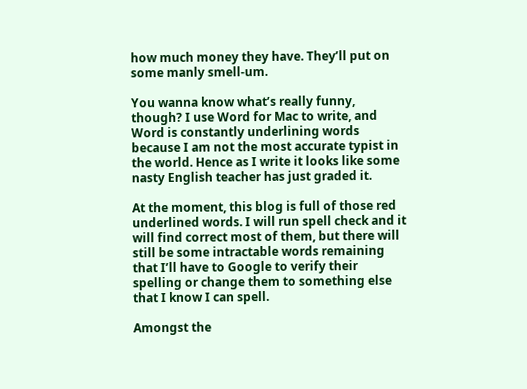how much money they have. They’ll put on some manly smell-um.

You wanna know what’s really funny, though? I use Word for Mac to write, and Word is constantly underlining words because I am not the most accurate typist in the world. Hence as I write it looks like some nasty English teacher has just graded it.

At the moment, this blog is full of those red underlined words. I will run spell check and it will find correct most of them, but there will still be some intractable words remaining that I’ll have to Google to verify their spelling or change them to something else that I know I can spell.

Amongst the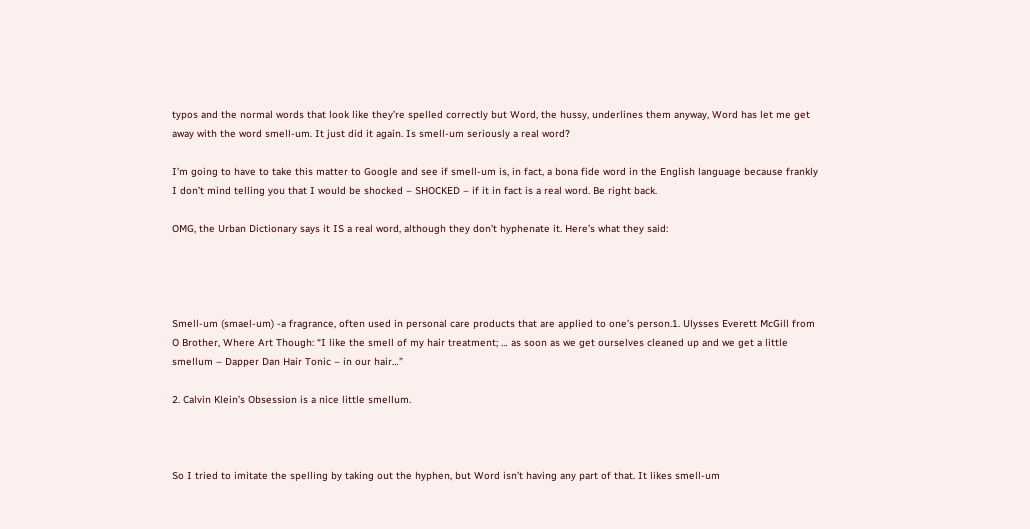typos and the normal words that look like they’re spelled correctly but Word, the hussy, underlines them anyway, Word has let me get away with the word smell-um. It just did it again. Is smell-um seriously a real word?

I’m going to have to take this matter to Google and see if smell-um is, in fact, a bona fide word in the English language because frankly I don’t mind telling you that I would be shocked – SHOCKED – if it in fact is a real word. Be right back.

OMG, the Urban Dictionary says it IS a real word, although they don’t hyphenate it. Here’s what they said:




Smell-um (smael-um) -a fragrance, often used in personal care products that are applied to one’s person.1. Ulysses Everett McGill from O Brother, Where Art Though: “I like the smell of my hair treatment; … as soon as we get ourselves cleaned up and we get a little smellum – Dapper Dan Hair Tonic – in our hair…”

2. Calvin Klein’s Obsession is a nice little smellum.



So I tried to imitate the spelling by taking out the hyphen, but Word isn’t having any part of that. It likes smell-um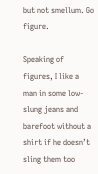but not smellum. Go figure.

Speaking of figures, I like a man in some low-slung jeans and barefoot without a shirt if he doesn’t sling them too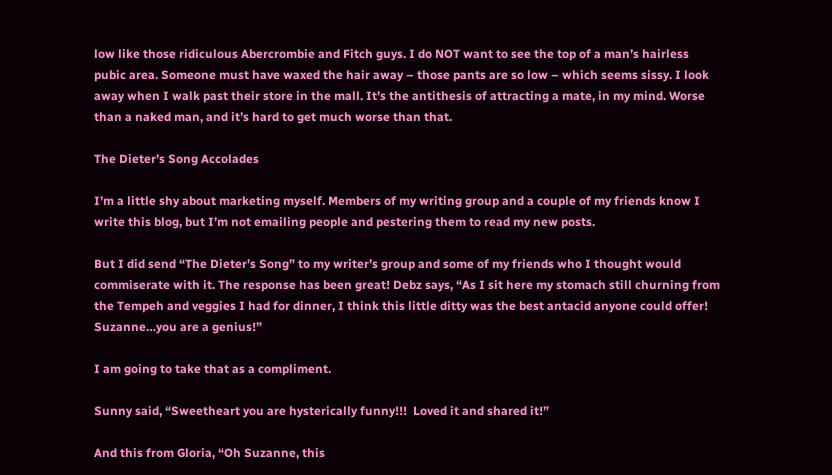low like those ridiculous Abercrombie and Fitch guys. I do NOT want to see the top of a man’s hairless pubic area. Someone must have waxed the hair away – those pants are so low – which seems sissy. I look away when I walk past their store in the mall. It’s the antithesis of attracting a mate, in my mind. Worse than a naked man, and it’s hard to get much worse than that.

The Dieter’s Song Accolades

I’m a little shy about marketing myself. Members of my writing group and a couple of my friends know I write this blog, but I’m not emailing people and pestering them to read my new posts.

But I did send “The Dieter’s Song” to my writer’s group and some of my friends who I thought would commiserate with it. The response has been great! Debz says, “As I sit here my stomach still churning from the Tempeh and veggies I had for dinner, I think this little ditty was the best antacid anyone could offer! Suzanne…you are a genius!”

I am going to take that as a compliment.

Sunny said, “Sweetheart you are hysterically funny!!!  Loved it and shared it!”

And this from Gloria, “Oh Suzanne, this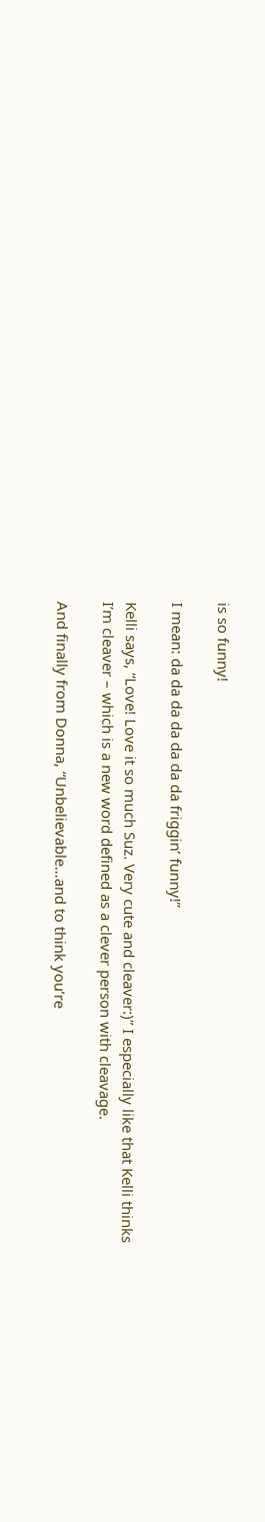is so funny!

I mean: da da da da da da da friggin’ funny!”

Kelli says, “Love! Love it so much Suz. Very cute and cleaver:)” I especially like that Kelli thinks I’m cleaver – which is a new word defined as a clever person with cleavage.

And finally from Donna, “Unbelievable…and to think you’re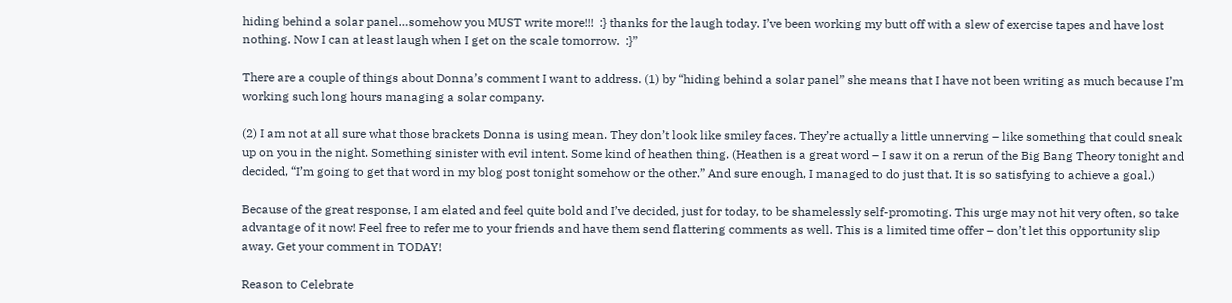hiding behind a solar panel…somehow you MUST write more!!!  :} thanks for the laugh today. I’ve been working my butt off with a slew of exercise tapes and have lost nothing. Now I can at least laugh when I get on the scale tomorrow.  :}”

There are a couple of things about Donna’s comment I want to address. (1) by “hiding behind a solar panel” she means that I have not been writing as much because I’m working such long hours managing a solar company.

(2) I am not at all sure what those brackets Donna is using mean. They don’t look like smiley faces. They’re actually a little unnerving – like something that could sneak up on you in the night. Something sinister with evil intent. Some kind of heathen thing. (Heathen is a great word – I saw it on a rerun of the Big Bang Theory tonight and decided, “I’m going to get that word in my blog post tonight somehow or the other.” And sure enough, I managed to do just that. It is so satisfying to achieve a goal.)

Because of the great response, I am elated and feel quite bold and I’ve decided, just for today, to be shamelessly self-promoting. This urge may not hit very often, so take advantage of it now! Feel free to refer me to your friends and have them send flattering comments as well. This is a limited time offer – don’t let this opportunity slip away. Get your comment in TODAY!

Reason to Celebrate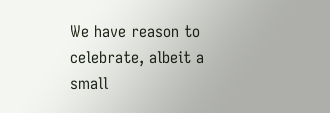We have reason to celebrate, albeit a small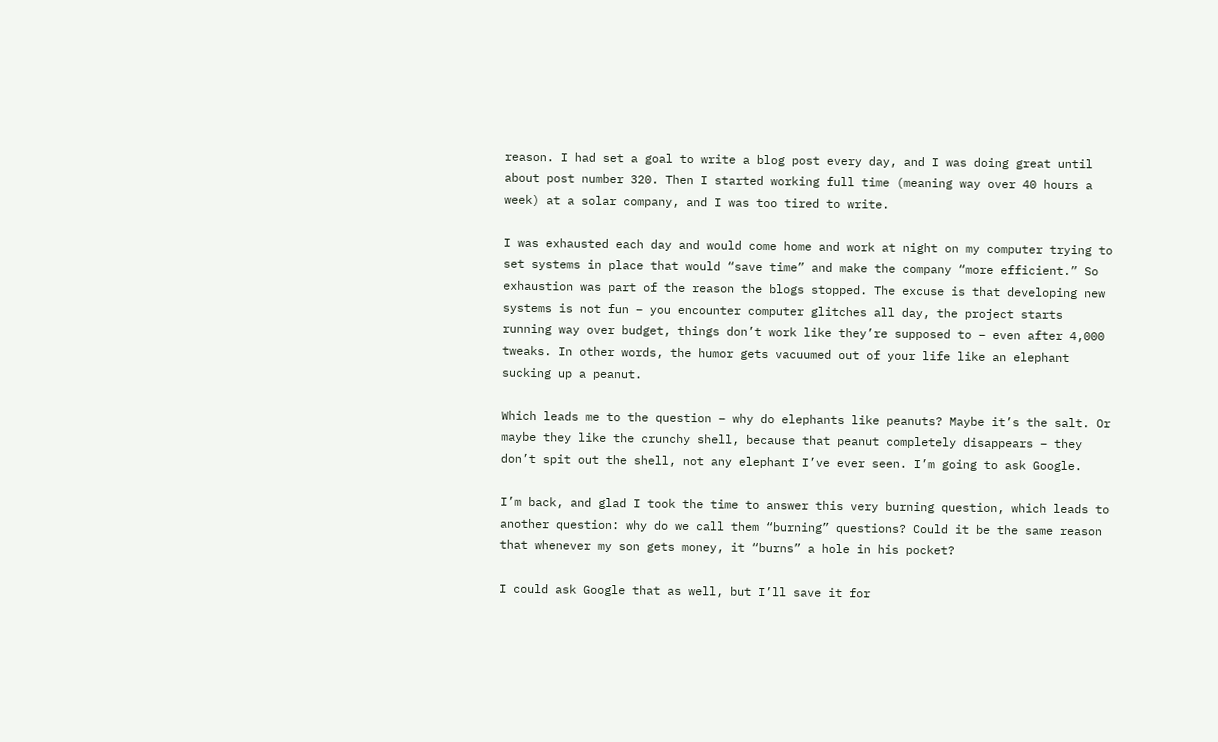reason. I had set a goal to write a blog post every day, and I was doing great until about post number 320. Then I started working full time (meaning way over 40 hours a week) at a solar company, and I was too tired to write.

I was exhausted each day and would come home and work at night on my computer trying to set systems in place that would “save time” and make the company “more efficient.” So exhaustion was part of the reason the blogs stopped. The excuse is that developing new systems is not fun – you encounter computer glitches all day, the project starts running way over budget, things don’t work like they’re supposed to – even after 4,000 tweaks. In other words, the humor gets vacuumed out of your life like an elephant sucking up a peanut.

Which leads me to the question – why do elephants like peanuts? Maybe it’s the salt. Or maybe they like the crunchy shell, because that peanut completely disappears – they don’t spit out the shell, not any elephant I’ve ever seen. I’m going to ask Google.

I’m back, and glad I took the time to answer this very burning question, which leads to another question: why do we call them “burning” questions? Could it be the same reason that whenever my son gets money, it “burns” a hole in his pocket?

I could ask Google that as well, but I’ll save it for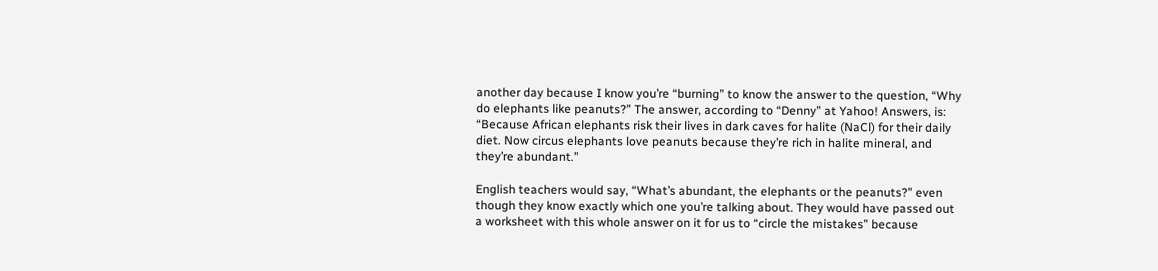another day because I know you’re “burning” to know the answer to the question, “Why do elephants like peanuts?” The answer, according to “Denny” at Yahoo! Answers, is: “Because African elephants risk their lives in dark caves for halite (NaCl) for their daily diet. Now circus elephants love peanuts because they’re rich in halite mineral, and they’re abundant.”

English teachers would say, “What’s abundant, the elephants or the peanuts?” even though they know exactly which one you’re talking about. They would have passed out a worksheet with this whole answer on it for us to “circle the mistakes” because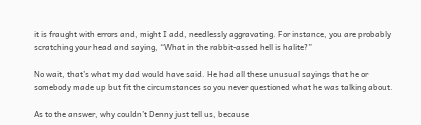it is fraught with errors and, might I add, needlessly aggravating. For instance, you are probably scratching your head and saying, “What in the rabbit-assed hell is halite?”

No wait, that’s what my dad would have said. He had all these unusual sayings that he or somebody made up but fit the circumstances so you never questioned what he was talking about.

As to the answer, why couldn’t Denny just tell us, because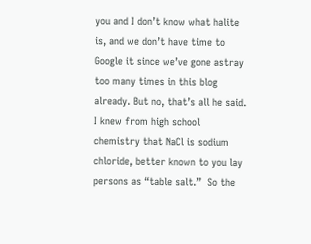you and I don’t know what halite is, and we don’t have time to Google it since we’ve gone astray too many times in this blog already. But no, that’s all he said. I knew from high school chemistry that NaCl is sodium chloride, better known to you lay persons as “table salt.”  So the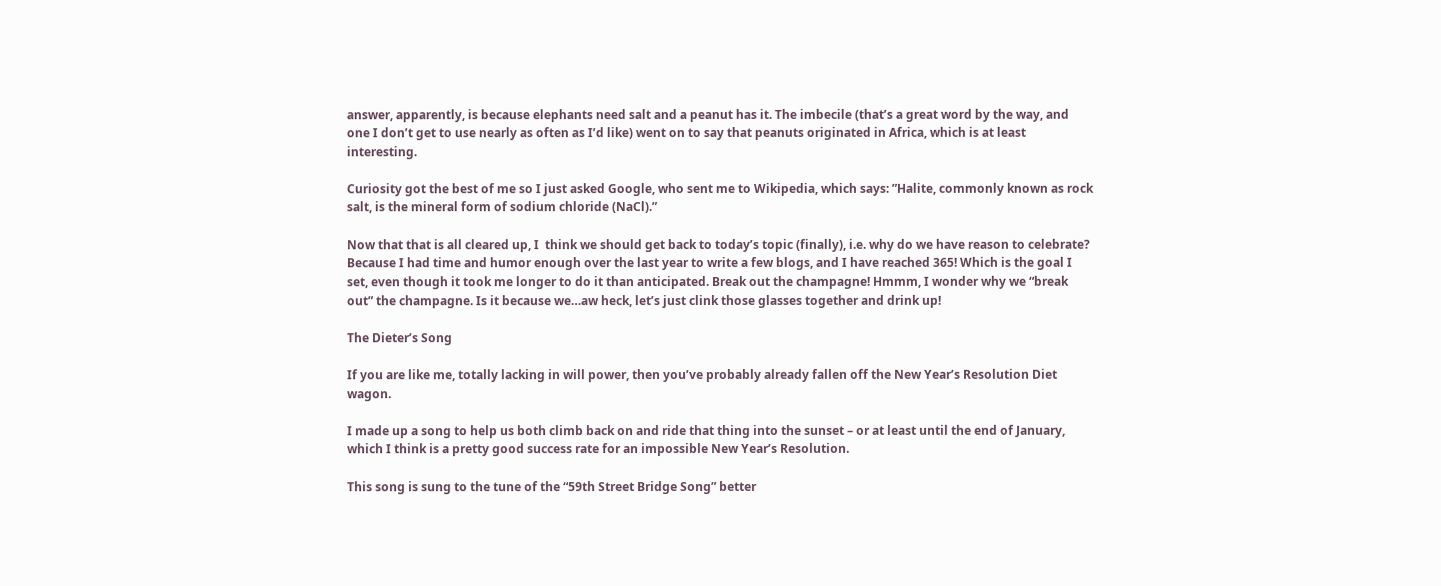answer, apparently, is because elephants need salt and a peanut has it. The imbecile (that’s a great word by the way, and one I don’t get to use nearly as often as I’d like) went on to say that peanuts originated in Africa, which is at least interesting.

Curiosity got the best of me so I just asked Google, who sent me to Wikipedia, which says: ”Halite, commonly known as rock salt, is the mineral form of sodium chloride (NaCl).”

Now that that is all cleared up, I  think we should get back to today’s topic (finally), i.e. why do we have reason to celebrate? Because I had time and humor enough over the last year to write a few blogs, and I have reached 365! Which is the goal I set, even though it took me longer to do it than anticipated. Break out the champagne! Hmmm, I wonder why we “break out” the champagne. Is it because we…aw heck, let’s just clink those glasses together and drink up!

The Dieter’s Song

If you are like me, totally lacking in will power, then you’ve probably already fallen off the New Year’s Resolution Diet wagon.

I made up a song to help us both climb back on and ride that thing into the sunset – or at least until the end of January, which I think is a pretty good success rate for an impossible New Year’s Resolution.

This song is sung to the tune of the “59th Street Bridge Song” better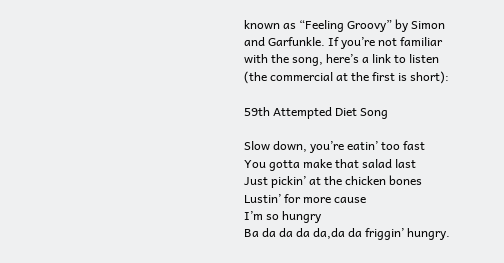known as “Feeling Groovy” by Simon and Garfunkle. If you’re not familiar with the song, here’s a link to listen (the commercial at the first is short):

59th Attempted Diet Song

Slow down, you’re eatin’ too fast
You gotta make that salad last
Just pickin’ at the chicken bones
Lustin’ for more cause
I’m so hungry
Ba da da da da,da da friggin’ hungry.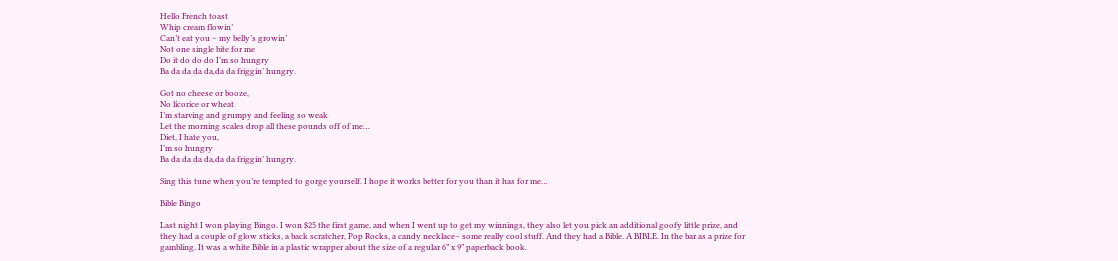Hello French toast
Whip cream flowin’
Can’t eat you – my belly’s growin’
Not one single bite for me
Do it do do do I’m so hungry
Ba da da da da,da da friggin’ hungry.

Got no cheese or booze,
No licorice or wheat
I’m starving and grumpy and feeling so weak
Let the morning scales drop all these pounds off of me…
Diet, I hate you,
I’m so hungry
Ba da da da da,da da friggin’ hungry.

Sing this tune when you’re tempted to gorge yourself. I hope it works better for you than it has for me…

Bible Bingo

Last night I won playing Bingo. I won $25 the first game, and when I went up to get my winnings, they also let you pick an additional goofy little prize, and they had a couple of glow sticks, a back scratcher, Pop Rocks, a candy necklace– some really cool stuff. And they had a Bible. A BIBLE. In the bar as a prize for gambling. It was a white Bible in a plastic wrapper about the size of a regular 6” x 9” paperback book.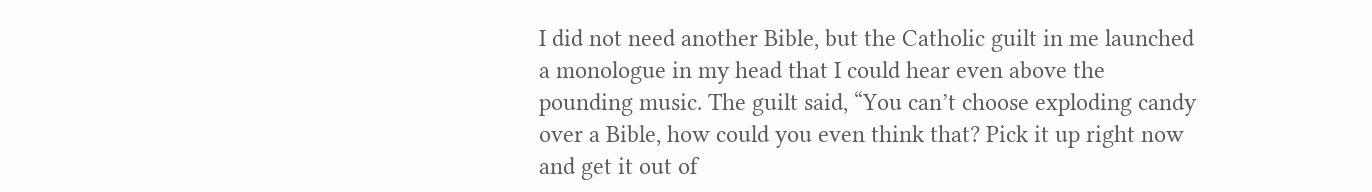I did not need another Bible, but the Catholic guilt in me launched a monologue in my head that I could hear even above the pounding music. The guilt said, “You can’t choose exploding candy over a Bible, how could you even think that? Pick it up right now and get it out of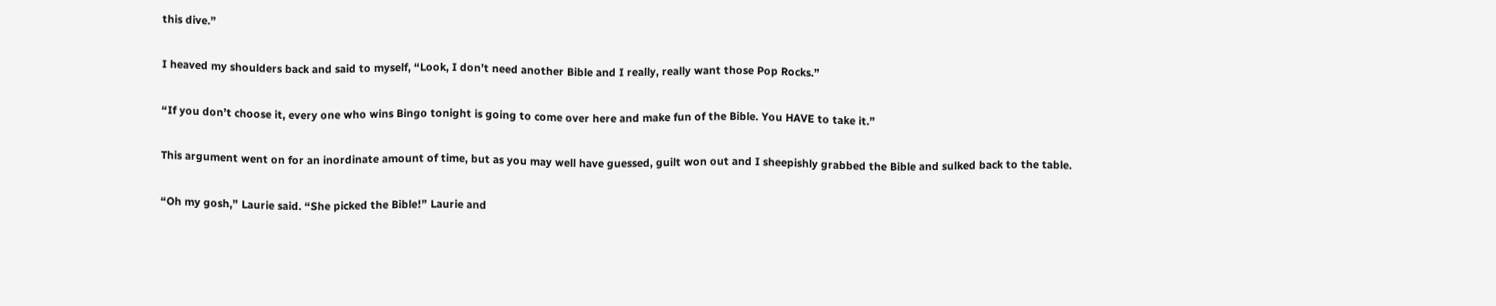this dive.”

I heaved my shoulders back and said to myself, “Look, I don’t need another Bible and I really, really want those Pop Rocks.”

“If you don’t choose it, every one who wins Bingo tonight is going to come over here and make fun of the Bible. You HAVE to take it.”

This argument went on for an inordinate amount of time, but as you may well have guessed, guilt won out and I sheepishly grabbed the Bible and sulked back to the table.

“Oh my gosh,” Laurie said. “She picked the Bible!” Laurie and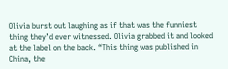Olivia burst out laughing as if that was the funniest thing they’d ever witnessed. Olivia grabbed it and looked at the label on the back. “This thing was published in China, the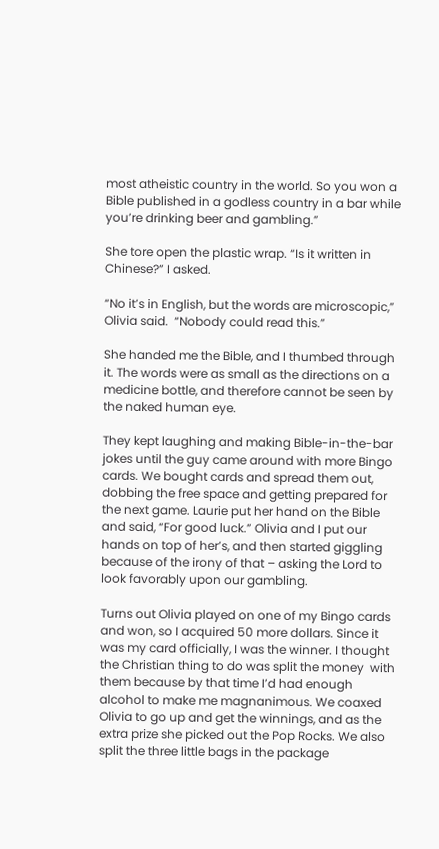most atheistic country in the world. So you won a Bible published in a godless country in a bar while you’re drinking beer and gambling.”

She tore open the plastic wrap. “Is it written in Chinese?” I asked.

“No it’s in English, but the words are microscopic,” Olivia said.  “Nobody could read this.”

She handed me the Bible, and I thumbed through it. The words were as small as the directions on a medicine bottle, and therefore cannot be seen by the naked human eye.

They kept laughing and making Bible-in-the-bar jokes until the guy came around with more Bingo cards. We bought cards and spread them out, dobbing the free space and getting prepared for the next game. Laurie put her hand on the Bible and said, “For good luck.” Olivia and I put our hands on top of her’s, and then started giggling because of the irony of that – asking the Lord to look favorably upon our gambling.

Turns out Olivia played on one of my Bingo cards and won, so I acquired 50 more dollars. Since it was my card officially, I was the winner. I thought the Christian thing to do was split the money  with them because by that time I’d had enough alcohol to make me magnanimous. We coaxed Olivia to go up and get the winnings, and as the extra prize she picked out the Pop Rocks. We also split the three little bags in the package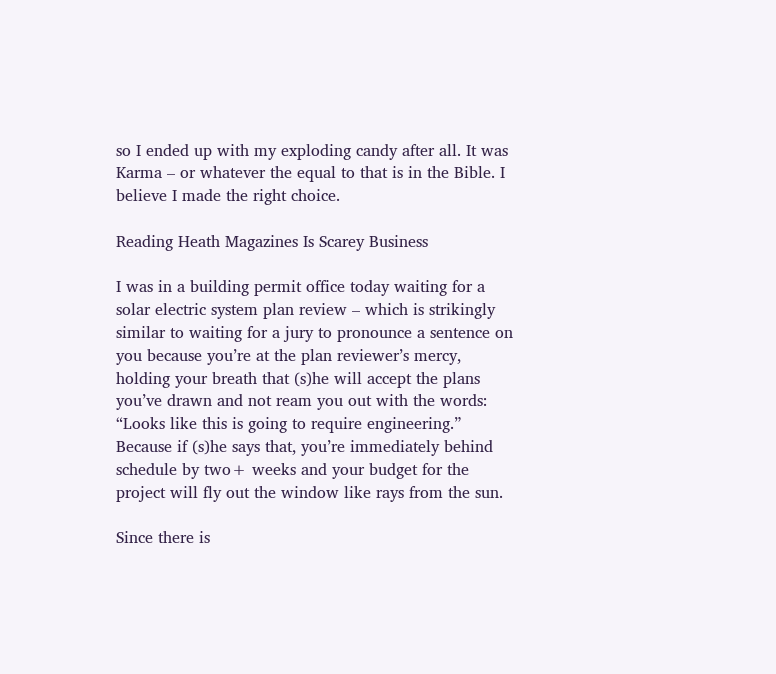so I ended up with my exploding candy after all. It was Karma – or whatever the equal to that is in the Bible. I believe I made the right choice.

Reading Heath Magazines Is Scarey Business

I was in a building permit office today waiting for a solar electric system plan review – which is strikingly similar to waiting for a jury to pronounce a sentence on you because you’re at the plan reviewer’s mercy, holding your breath that (s)he will accept the plans you’ve drawn and not ream you out with the words: “Looks like this is going to require engineering.” Because if (s)he says that, you’re immediately behind schedule by two+ weeks and your budget for the project will fly out the window like rays from the sun.

Since there is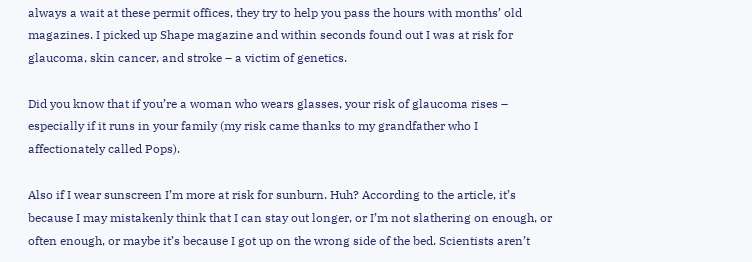always a wait at these permit offices, they try to help you pass the hours with months’ old magazines. I picked up Shape magazine and within seconds found out I was at risk for glaucoma, skin cancer, and stroke – a victim of genetics.

Did you know that if you’re a woman who wears glasses, your risk of glaucoma rises – especially if it runs in your family (my risk came thanks to my grandfather who I affectionately called Pops).

Also if I wear sunscreen I’m more at risk for sunburn. Huh? According to the article, it’s because I may mistakenly think that I can stay out longer, or I’m not slathering on enough, or often enough, or maybe it’s because I got up on the wrong side of the bed. Scientists aren’t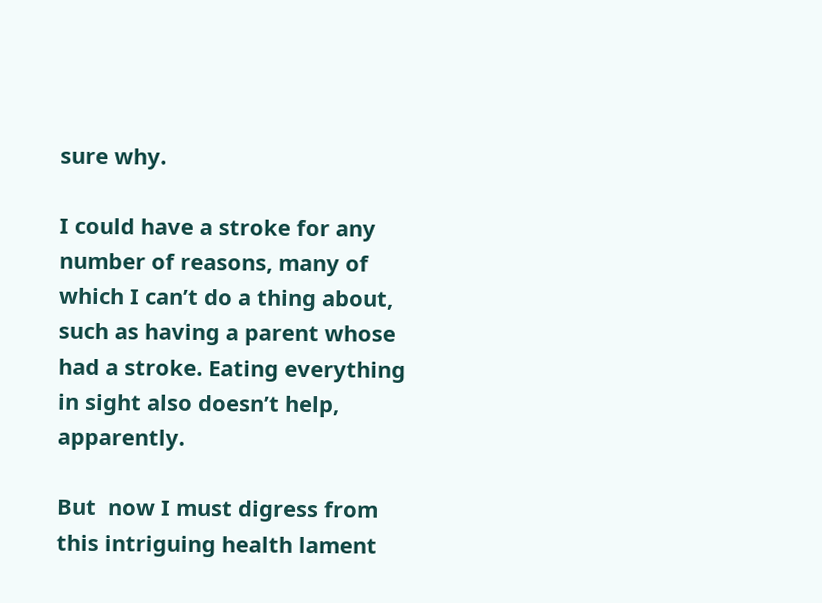sure why.

I could have a stroke for any number of reasons, many of which I can’t do a thing about, such as having a parent whose had a stroke. Eating everything in sight also doesn’t help, apparently.

But  now I must digress from this intriguing health lament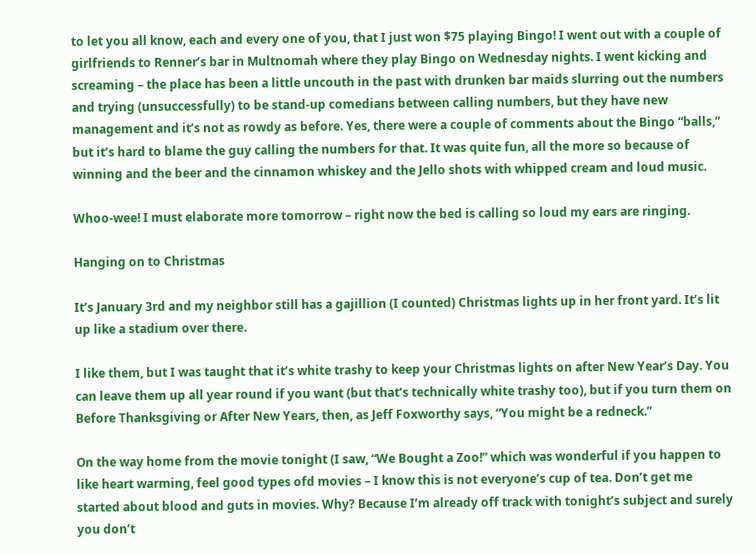to let you all know, each and every one of you, that I just won $75 playing Bingo! I went out with a couple of girlfriends to Renner’s bar in Multnomah where they play Bingo on Wednesday nights. I went kicking and screaming – the place has been a little uncouth in the past with drunken bar maids slurring out the numbers and trying (unsuccessfully) to be stand-up comedians between calling numbers, but they have new management and it’s not as rowdy as before. Yes, there were a couple of comments about the Bingo “balls,” but it’s hard to blame the guy calling the numbers for that. It was quite fun, all the more so because of winning and the beer and the cinnamon whiskey and the Jello shots with whipped cream and loud music.

Whoo-wee! I must elaborate more tomorrow – right now the bed is calling so loud my ears are ringing.

Hanging on to Christmas

It’s January 3rd and my neighbor still has a gajillion (I counted) Christmas lights up in her front yard. It’s lit up like a stadium over there.

I like them, but I was taught that it’s white trashy to keep your Christmas lights on after New Year’s Day. You can leave them up all year round if you want (but that’s technically white trashy too), but if you turn them on Before Thanksgiving or After New Years, then, as Jeff Foxworthy says, “You might be a redneck.”

On the way home from the movie tonight (I saw, “We Bought a Zoo!” which was wonderful if you happen to like heart warming, feel good types ofd movies – I know this is not everyone’s cup of tea. Don’t get me started about blood and guts in movies. Why? Because I’m already off track with tonight’s subject and surely you don’t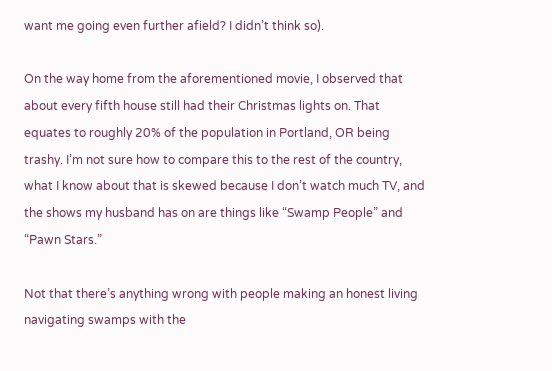want me going even further afield? I didn’t think so).

On the way home from the aforementioned movie, I observed that about every fifth house still had their Christmas lights on. That equates to roughly 20% of the population in Portland, OR being trashy. I’m not sure how to compare this to the rest of the country, what I know about that is skewed because I don’t watch much TV, and the shows my husband has on are things like “Swamp People” and “Pawn Stars.”

Not that there’s anything wrong with people making an honest living navigating swamps with the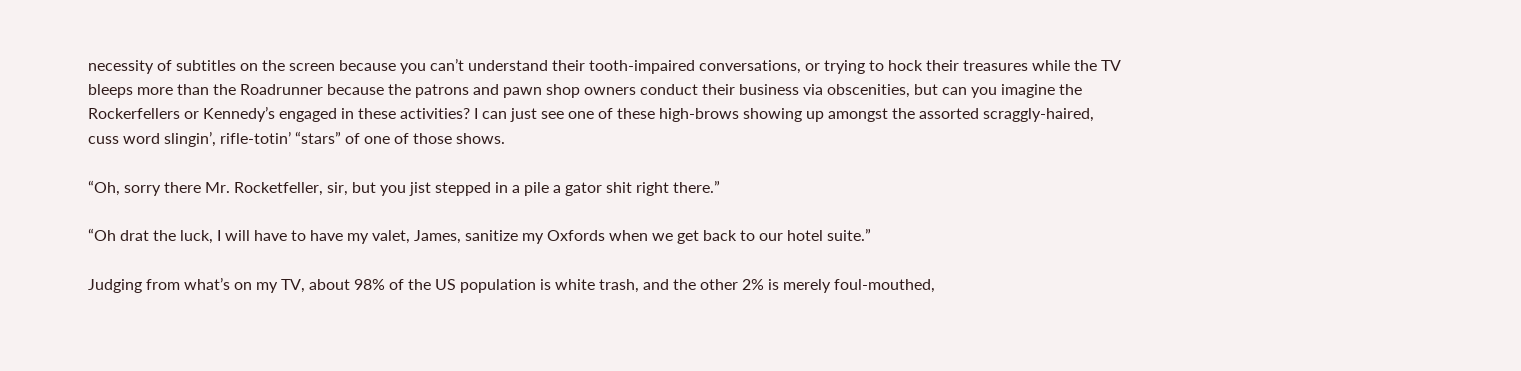necessity of subtitles on the screen because you can’t understand their tooth-impaired conversations, or trying to hock their treasures while the TV bleeps more than the Roadrunner because the patrons and pawn shop owners conduct their business via obscenities, but can you imagine the Rockerfellers or Kennedy’s engaged in these activities? I can just see one of these high-brows showing up amongst the assorted scraggly-haired, cuss word slingin’, rifle-totin’ “stars” of one of those shows.

“Oh, sorry there Mr. Rocketfeller, sir, but you jist stepped in a pile a gator shit right there.”

“Oh drat the luck, I will have to have my valet, James, sanitize my Oxfords when we get back to our hotel suite.”

Judging from what’s on my TV, about 98% of the US population is white trash, and the other 2% is merely foul-mouthed,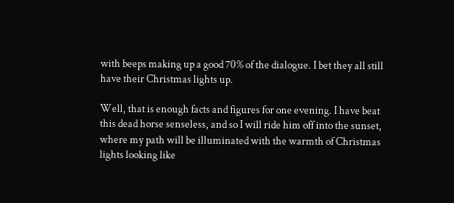with beeps making up a good 70% of the dialogue. I bet they all still have their Christmas lights up.

Well, that is enough facts and figures for one evening. I have beat this dead horse senseless, and so I will ride him off into the sunset, where my path will be illuminated with the warmth of Christmas lights looking like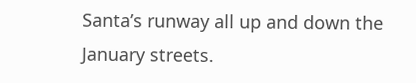Santa’s runway all up and down the January streets.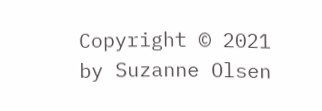Copyright © 2021 by Suzanne Olsen